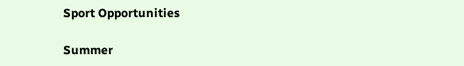Sport Opportunities

Summer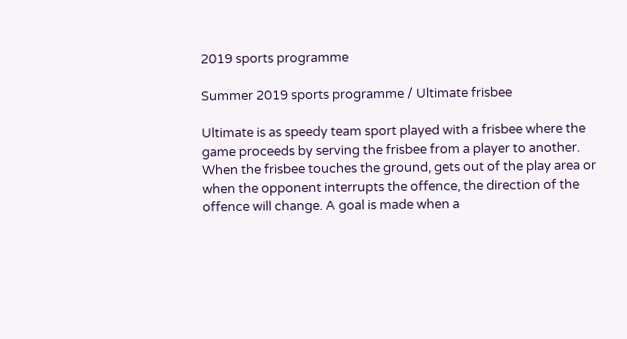2019 sports programme

Summer 2019 sports programme / Ultimate frisbee

Ultimate is as speedy team sport played with a frisbee where the game proceeds by serving the frisbee from a player to another. When the frisbee touches the ground, gets out of the play area or when the opponent interrupts the offence, the direction of the offence will change. A goal is made when a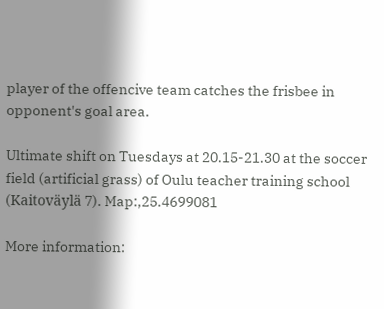player of the offencive team catches the frisbee in opponent's goal area.

Ultimate shift on Tuesdays at 20.15-21.30 at the soccer field (artificial grass) of Oulu teacher training school (Kaitoväylä 7). Map:,25.4699081

More information: